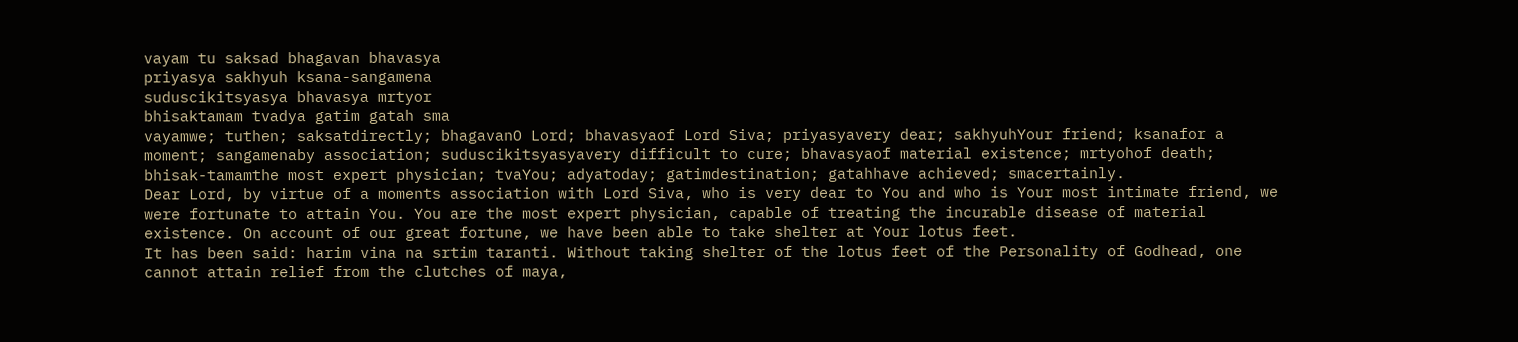vayam tu saksad bhagavan bhavasya
priyasya sakhyuh ksana-sangamena
suduscikitsyasya bhavasya mrtyor
bhisaktamam tvadya gatim gatah sma
vayamwe; tuthen; saksatdirectly; bhagavanO Lord; bhavasyaof Lord Siva; priyasyavery dear; sakhyuhYour friend; ksanafor a moment; sangamenaby association; suduscikitsyasyavery difficult to cure; bhavasyaof material existence; mrtyohof death; bhisak-tamamthe most expert physician; tvaYou; adyatoday; gatimdestination; gatahhave achieved; smacertainly.
Dear Lord, by virtue of a moments association with Lord Siva, who is very dear to You and who is Your most intimate friend, we were fortunate to attain You. You are the most expert physician, capable of treating the incurable disease of material existence. On account of our great fortune, we have been able to take shelter at Your lotus feet.
It has been said: harim vina na srtim taranti. Without taking shelter of the lotus feet of the Personality of Godhead, one cannot attain relief from the clutches of maya,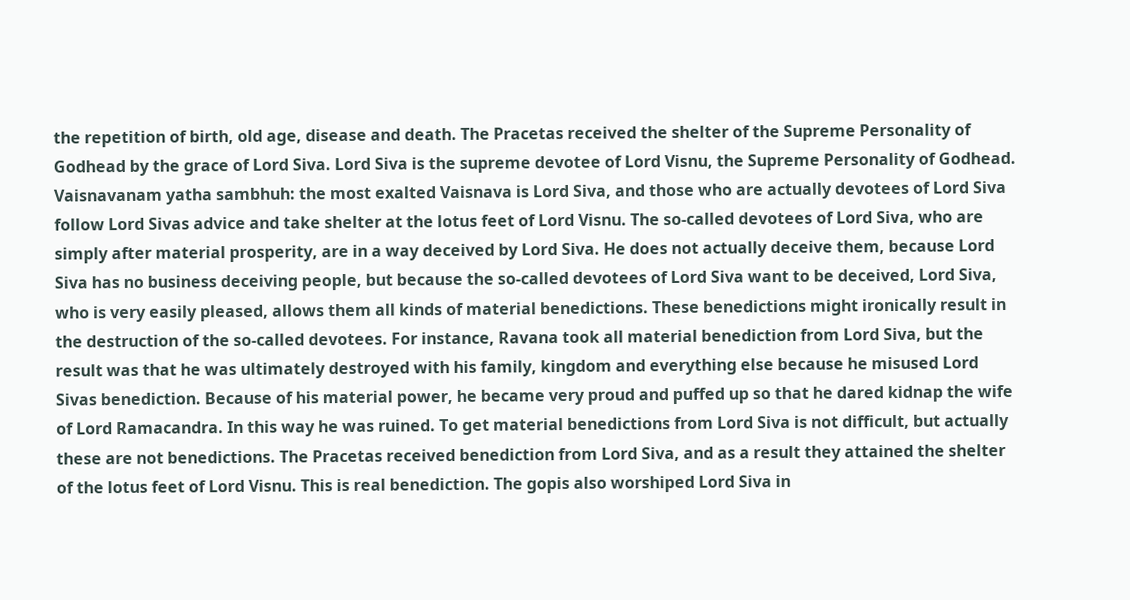the repetition of birth, old age, disease and death. The Pracetas received the shelter of the Supreme Personality of Godhead by the grace of Lord Siva. Lord Siva is the supreme devotee of Lord Visnu, the Supreme Personality of Godhead. Vaisnavanam yatha sambhuh: the most exalted Vaisnava is Lord Siva, and those who are actually devotees of Lord Siva follow Lord Sivas advice and take shelter at the lotus feet of Lord Visnu. The so-called devotees of Lord Siva, who are simply after material prosperity, are in a way deceived by Lord Siva. He does not actually deceive them, because Lord Siva has no business deceiving people, but because the so-called devotees of Lord Siva want to be deceived, Lord Siva, who is very easily pleased, allows them all kinds of material benedictions. These benedictions might ironically result in the destruction of the so-called devotees. For instance, Ravana took all material benediction from Lord Siva, but the result was that he was ultimately destroyed with his family, kingdom and everything else because he misused Lord Sivas benediction. Because of his material power, he became very proud and puffed up so that he dared kidnap the wife of Lord Ramacandra. In this way he was ruined. To get material benedictions from Lord Siva is not difficult, but actually these are not benedictions. The Pracetas received benediction from Lord Siva, and as a result they attained the shelter of the lotus feet of Lord Visnu. This is real benediction. The gopis also worshiped Lord Siva in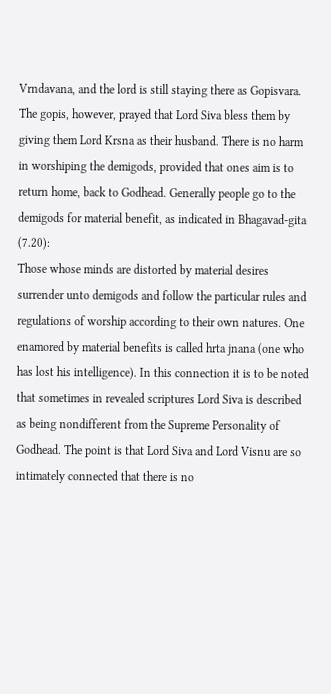Vrndavana, and the lord is still staying there as Gopisvara. The gopis, however, prayed that Lord Siva bless them by giving them Lord Krsna as their husband. There is no harm in worshiping the demigods, provided that ones aim is to return home, back to Godhead. Generally people go to the demigods for material benefit, as indicated in Bhagavad-gita (7.20):
Those whose minds are distorted by material desires surrender unto demigods and follow the particular rules and regulations of worship according to their own natures. One enamored by material benefits is called hrta jnana (one who has lost his intelligence). In this connection it is to be noted that sometimes in revealed scriptures Lord Siva is described as being nondifferent from the Supreme Personality of Godhead. The point is that Lord Siva and Lord Visnu are so intimately connected that there is no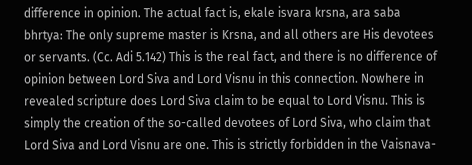difference in opinion. The actual fact is, ekale isvara krsna, ara saba bhrtya: The only supreme master is Krsna, and all others are His devotees or servants. (Cc. Adi 5.142) This is the real fact, and there is no difference of opinion between Lord Siva and Lord Visnu in this connection. Nowhere in revealed scripture does Lord Siva claim to be equal to Lord Visnu. This is simply the creation of the so-called devotees of Lord Siva, who claim that Lord Siva and Lord Visnu are one. This is strictly forbidden in the Vaisnava-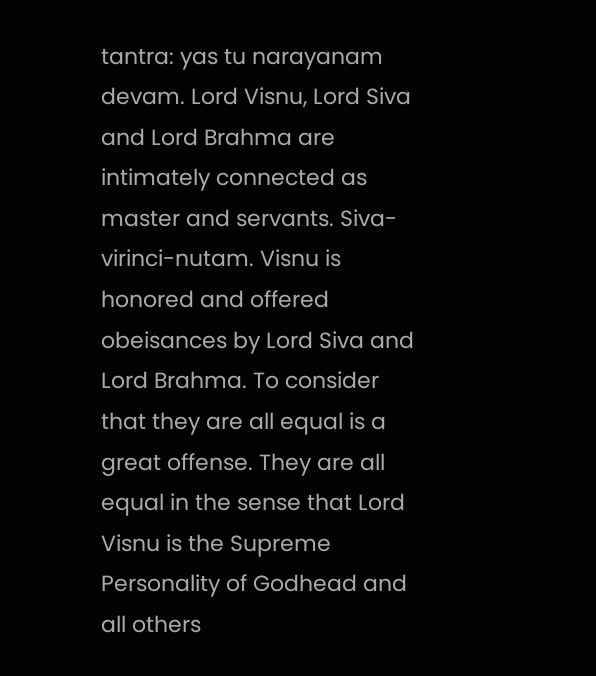tantra: yas tu narayanam devam. Lord Visnu, Lord Siva and Lord Brahma are intimately connected as master and servants. Siva-virinci-nutam. Visnu is honored and offered obeisances by Lord Siva and Lord Brahma. To consider that they are all equal is a great offense. They are all equal in the sense that Lord Visnu is the Supreme Personality of Godhead and all others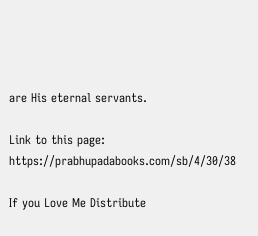are His eternal servants.

Link to this page: https://prabhupadabooks.com/sb/4/30/38

If you Love Me Distribute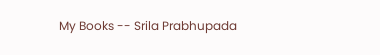My Books -- Srila Prabhupada